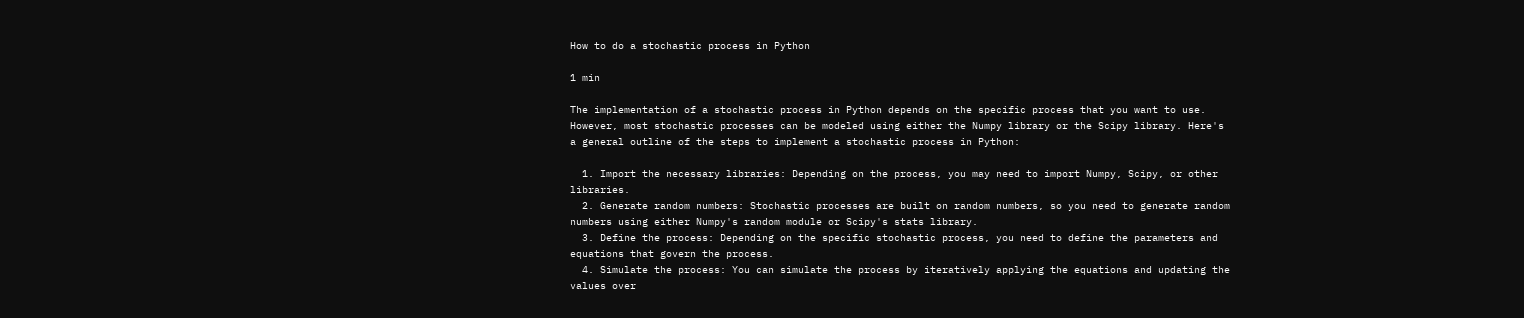How to do a stochastic process in Python

1 min

The implementation of a stochastic process in Python depends on the specific process that you want to use. However, most stochastic processes can be modeled using either the Numpy library or the Scipy library. Here's a general outline of the steps to implement a stochastic process in Python:

  1. Import the necessary libraries: Depending on the process, you may need to import Numpy, Scipy, or other libraries.
  2. Generate random numbers: Stochastic processes are built on random numbers, so you need to generate random numbers using either Numpy's random module or Scipy's stats library.
  3. Define the process: Depending on the specific stochastic process, you need to define the parameters and equations that govern the process.
  4. Simulate the process: You can simulate the process by iteratively applying the equations and updating the values over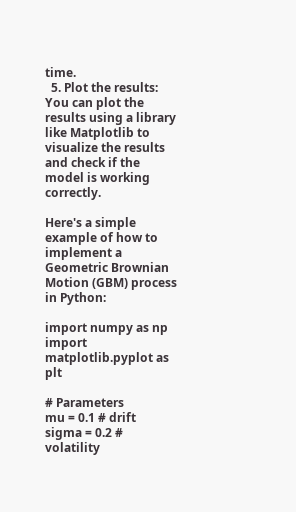time.
  5. Plot the results: You can plot the results using a library like Matplotlib to visualize the results and check if the model is working correctly.

Here's a simple example of how to implement a Geometric Brownian Motion (GBM) process in Python:

import numpy as np
import matplotlib.pyplot as plt

# Parameters
mu = 0.1 # drift
sigma = 0.2 # volatility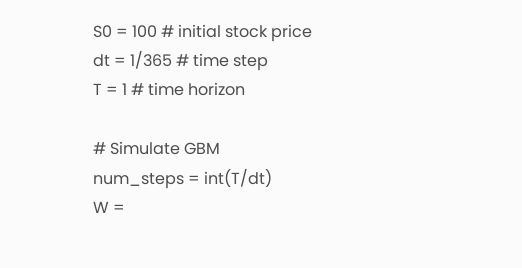S0 = 100 # initial stock price
dt = 1/365 # time step
T = 1 # time horizon

# Simulate GBM
num_steps = int(T/dt)
W =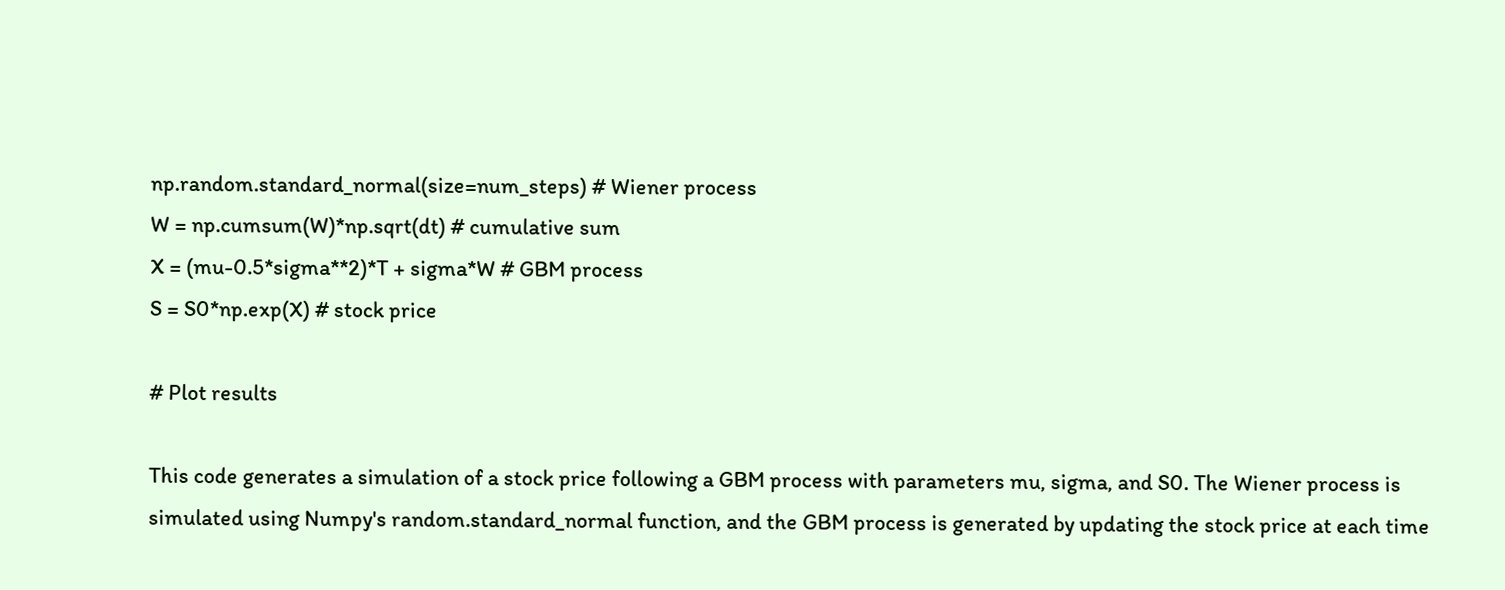np.random.standard_normal(size=num_steps) # Wiener process
W = np.cumsum(W)*np.sqrt(dt) # cumulative sum
X = (mu-0.5*sigma**2)*T + sigma*W # GBM process
S = S0*np.exp(X) # stock price

# Plot results

This code generates a simulation of a stock price following a GBM process with parameters mu, sigma, and S0. The Wiener process is simulated using Numpy's random.standard_normal function, and the GBM process is generated by updating the stock price at each time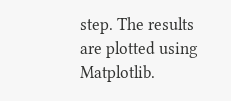step. The results are plotted using Matplotlib.